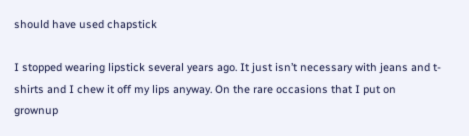should have used chapstick

I stopped wearing lipstick several years ago. It just isn’t necessary with jeans and t-shirts and I chew it off my lips anyway. On the rare occasions that I put on grownup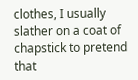clothes, I usually slather on a coat of chapstick to pretend that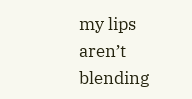my lips aren’t blending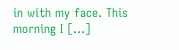in with my face. This morning I […]